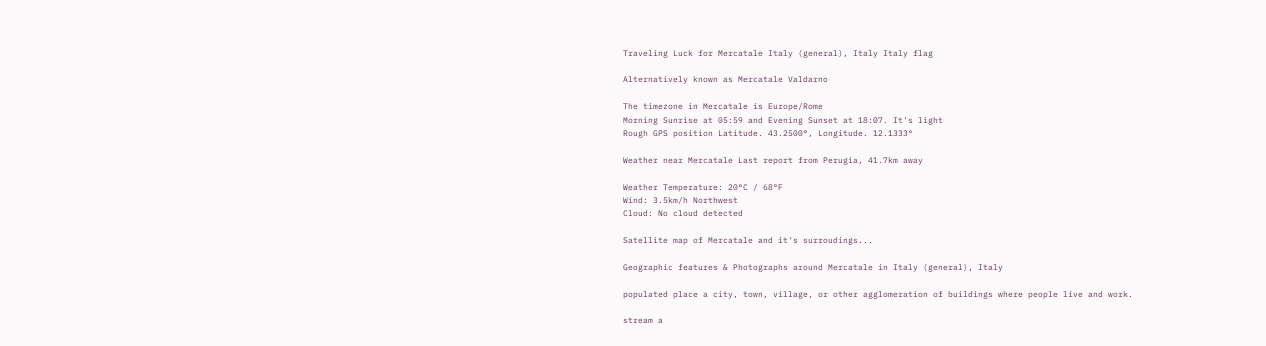Traveling Luck for Mercatale Italy (general), Italy Italy flag

Alternatively known as Mercatale Valdarno

The timezone in Mercatale is Europe/Rome
Morning Sunrise at 05:59 and Evening Sunset at 18:07. It's light
Rough GPS position Latitude. 43.2500°, Longitude. 12.1333°

Weather near Mercatale Last report from Perugia, 41.7km away

Weather Temperature: 20°C / 68°F
Wind: 3.5km/h Northwest
Cloud: No cloud detected

Satellite map of Mercatale and it's surroudings...

Geographic features & Photographs around Mercatale in Italy (general), Italy

populated place a city, town, village, or other agglomeration of buildings where people live and work.

stream a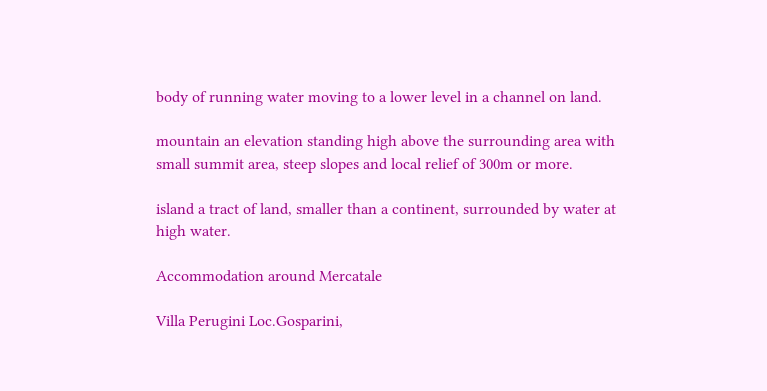body of running water moving to a lower level in a channel on land.

mountain an elevation standing high above the surrounding area with small summit area, steep slopes and local relief of 300m or more.

island a tract of land, smaller than a continent, surrounded by water at high water.

Accommodation around Mercatale

Villa Perugini Loc.Gosparini,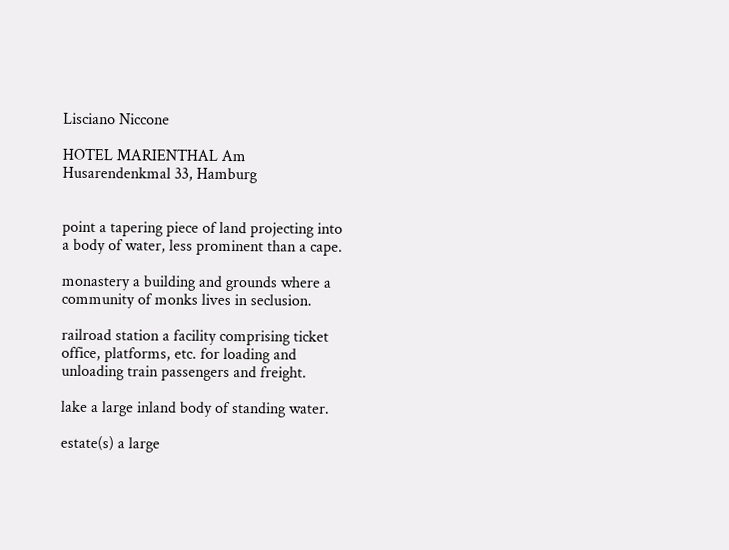Lisciano Niccone

HOTEL MARIENTHAL Am Husarendenkmal 33, Hamburg


point a tapering piece of land projecting into a body of water, less prominent than a cape.

monastery a building and grounds where a community of monks lives in seclusion.

railroad station a facility comprising ticket office, platforms, etc. for loading and unloading train passengers and freight.

lake a large inland body of standing water.

estate(s) a large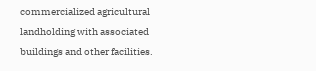commercialized agricultural landholding with associated buildings and other facilities.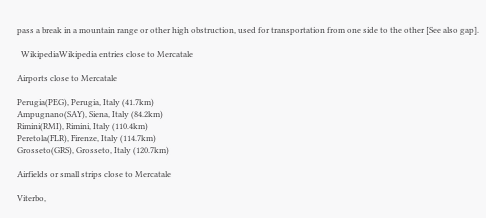pass a break in a mountain range or other high obstruction, used for transportation from one side to the other [See also gap].

  WikipediaWikipedia entries close to Mercatale

Airports close to Mercatale

Perugia(PEG), Perugia, Italy (41.7km)
Ampugnano(SAY), Siena, Italy (84.2km)
Rimini(RMI), Rimini, Italy (110.4km)
Peretola(FLR), Firenze, Italy (114.7km)
Grosseto(GRS), Grosseto, Italy (120.7km)

Airfields or small strips close to Mercatale

Viterbo,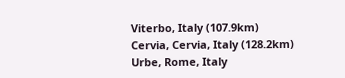Viterbo, Italy (107.9km)
Cervia, Cervia, Italy (128.2km)
Urbe, Rome, Italy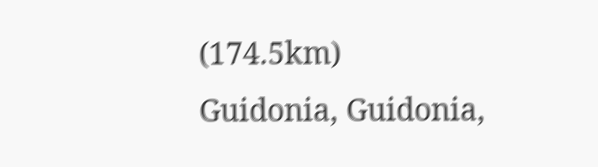(174.5km)
Guidonia, Guidonia,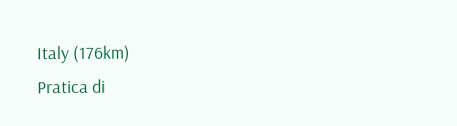Italy (176km)
Pratica di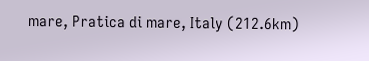mare, Pratica di mare, Italy (212.6km)